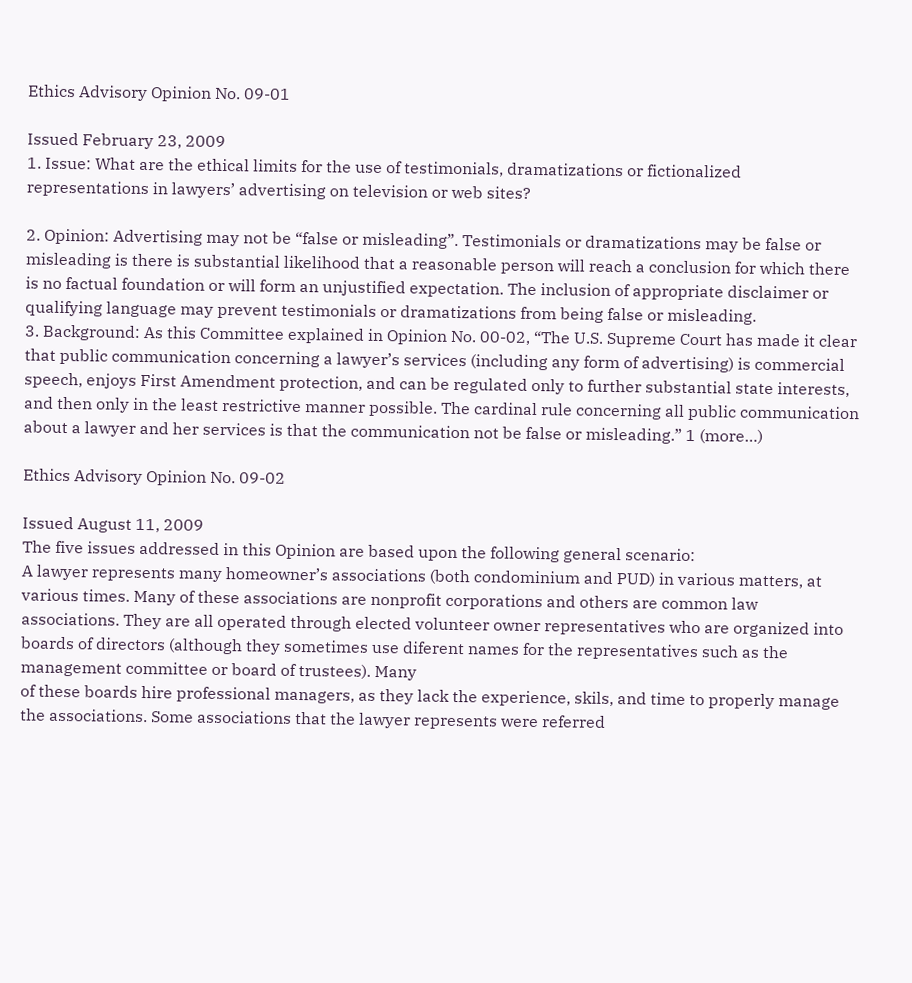Ethics Advisory Opinion No. 09-01

Issued February 23, 2009
1. Issue: What are the ethical limits for the use of testimonials, dramatizations or fictionalized representations in lawyers’ advertising on television or web sites?

2. Opinion: Advertising may not be “false or misleading”. Testimonials or dramatizations may be false or misleading is there is substantial likelihood that a reasonable person will reach a conclusion for which there is no factual foundation or will form an unjustified expectation. The inclusion of appropriate disclaimer or qualifying language may prevent testimonials or dramatizations from being false or misleading.
3. Background: As this Committee explained in Opinion No. 00-02, “The U.S. Supreme Court has made it clear that public communication concerning a lawyer’s services (including any form of advertising) is commercial speech, enjoys First Amendment protection, and can be regulated only to further substantial state interests, and then only in the least restrictive manner possible. The cardinal rule concerning all public communication about a lawyer and her services is that the communication not be false or misleading.” 1 (more…)

Ethics Advisory Opinion No. 09-02

Issued August 11, 2009
The five issues addressed in this Opinion are based upon the following general scenario:
A lawyer represents many homeowner’s associations (both condominium and PUD) in various matters, at various times. Many of these associations are nonprofit corporations and others are common law associations. They are all operated through elected volunteer owner representatives who are organized into boards of directors (although they sometimes use diferent names for the representatives such as the management committee or board of trustees). Many
of these boards hire professional managers, as they lack the experience, skils, and time to properly manage the associations. Some associations that the lawyer represents were referred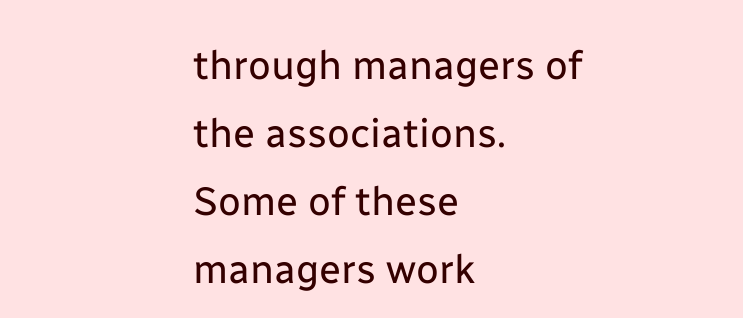through managers of the associations. Some of these managers work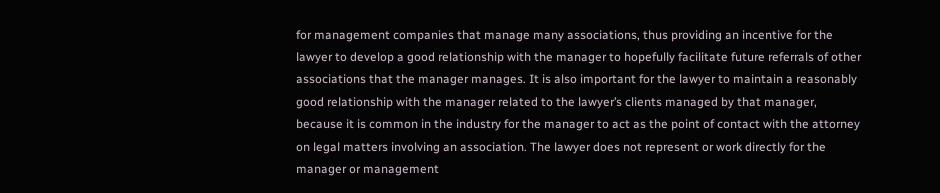for management companies that manage many associations, thus providing an incentive for the lawyer to develop a good relationship with the manager to hopefully facilitate future referrals of other associations that the manager manages. It is also important for the lawyer to maintain a reasonably good relationship with the manager related to the lawyer’s clients managed by that manager, because it is common in the industry for the manager to act as the point of contact with the attorney on legal matters involving an association. The lawyer does not represent or work directly for the manager or management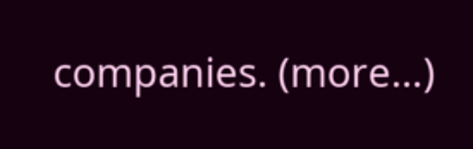companies. (more…)